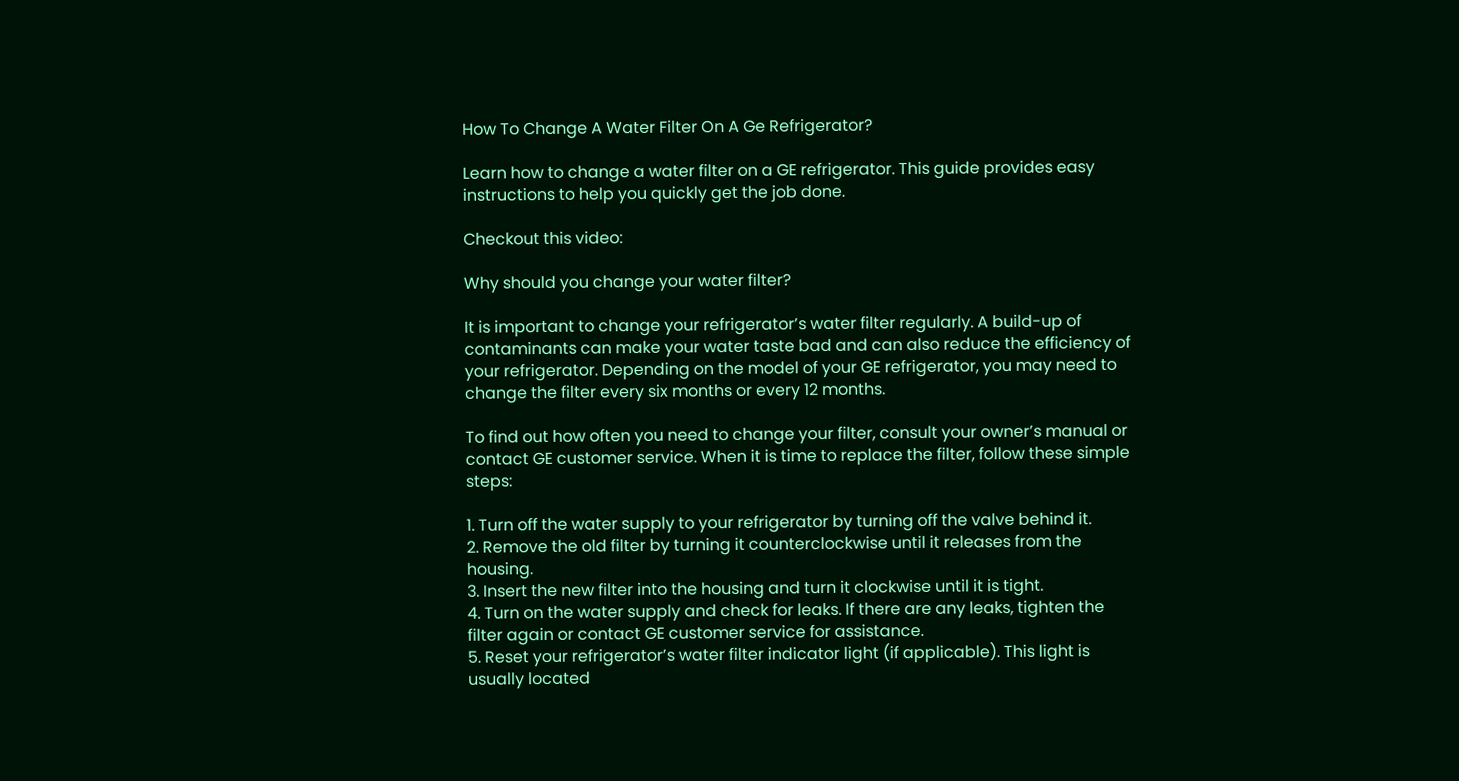How To Change A Water Filter On A Ge Refrigerator?

Learn how to change a water filter on a GE refrigerator. This guide provides easy instructions to help you quickly get the job done.

Checkout this video:

Why should you change your water filter?

It is important to change your refrigerator’s water filter regularly. A build-up of contaminants can make your water taste bad and can also reduce the efficiency of your refrigerator. Depending on the model of your GE refrigerator, you may need to change the filter every six months or every 12 months.

To find out how often you need to change your filter, consult your owner’s manual or contact GE customer service. When it is time to replace the filter, follow these simple steps:

1. Turn off the water supply to your refrigerator by turning off the valve behind it.
2. Remove the old filter by turning it counterclockwise until it releases from the housing.
3. Insert the new filter into the housing and turn it clockwise until it is tight.
4. Turn on the water supply and check for leaks. If there are any leaks, tighten the filter again or contact GE customer service for assistance.
5. Reset your refrigerator’s water filter indicator light (if applicable). This light is usually located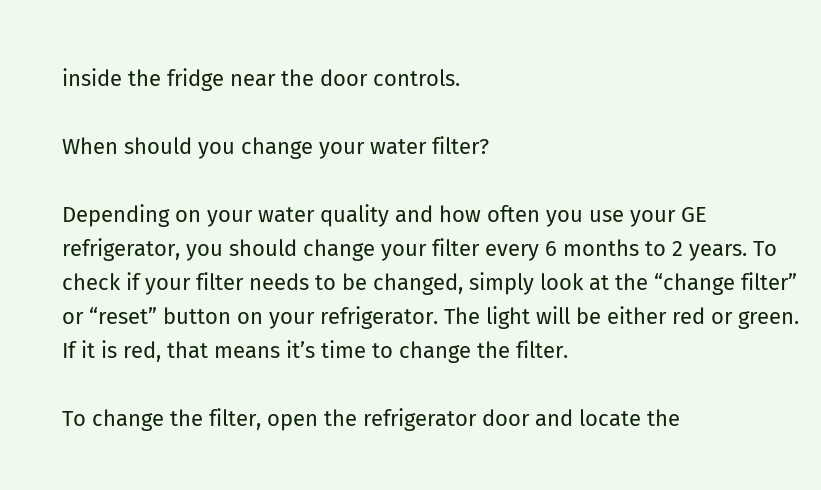inside the fridge near the door controls.

When should you change your water filter?

Depending on your water quality and how often you use your GE refrigerator, you should change your filter every 6 months to 2 years. To check if your filter needs to be changed, simply look at the “change filter” or “reset” button on your refrigerator. The light will be either red or green. If it is red, that means it’s time to change the filter.

To change the filter, open the refrigerator door and locate the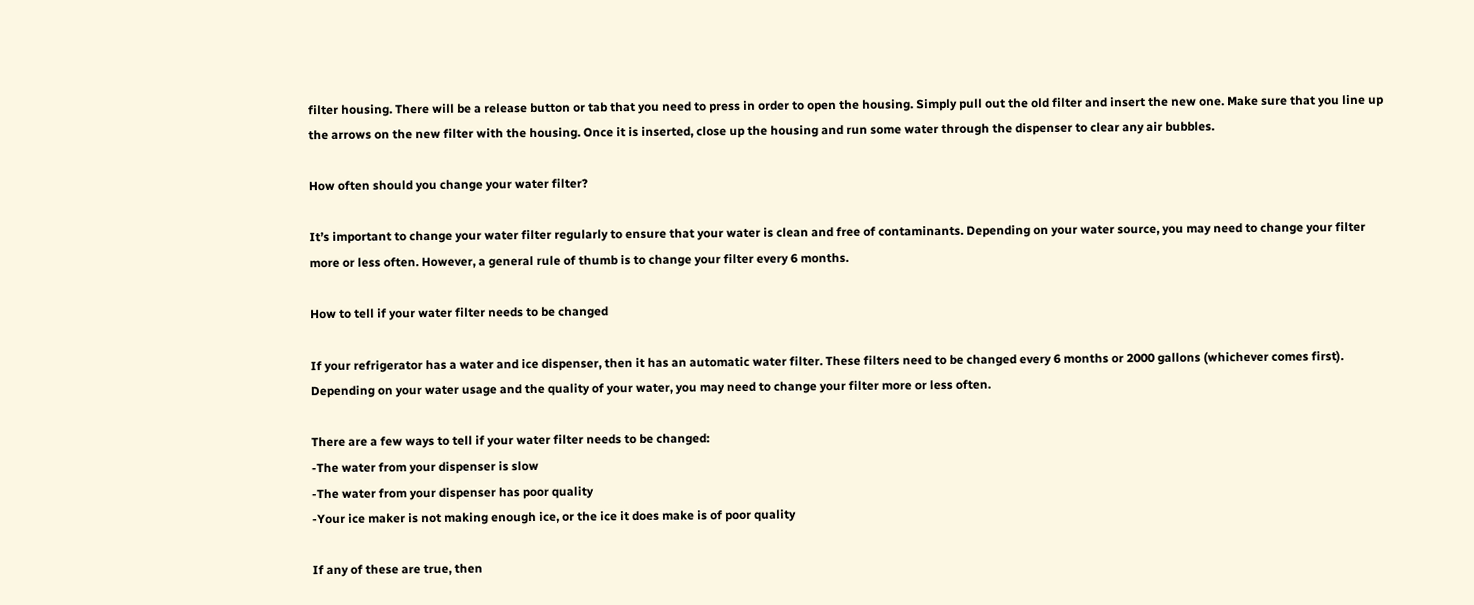filter housing. There will be a release button or tab that you need to press in order to open the housing. Simply pull out the old filter and insert the new one. Make sure that you line up the arrows on the new filter with the housing. Once it is inserted, close up the housing and run some water through the dispenser to clear any air bubbles.

How often should you change your water filter?

It’s important to change your water filter regularly to ensure that your water is clean and free of contaminants. Depending on your water source, you may need to change your filter more or less often. However, a general rule of thumb is to change your filter every 6 months.

How to tell if your water filter needs to be changed

If your refrigerator has a water and ice dispenser, then it has an automatic water filter. These filters need to be changed every 6 months or 2000 gallons (whichever comes first). Depending on your water usage and the quality of your water, you may need to change your filter more or less often.

There are a few ways to tell if your water filter needs to be changed:
-The water from your dispenser is slow
-The water from your dispenser has poor quality
-Your ice maker is not making enough ice, or the ice it does make is of poor quality

If any of these are true, then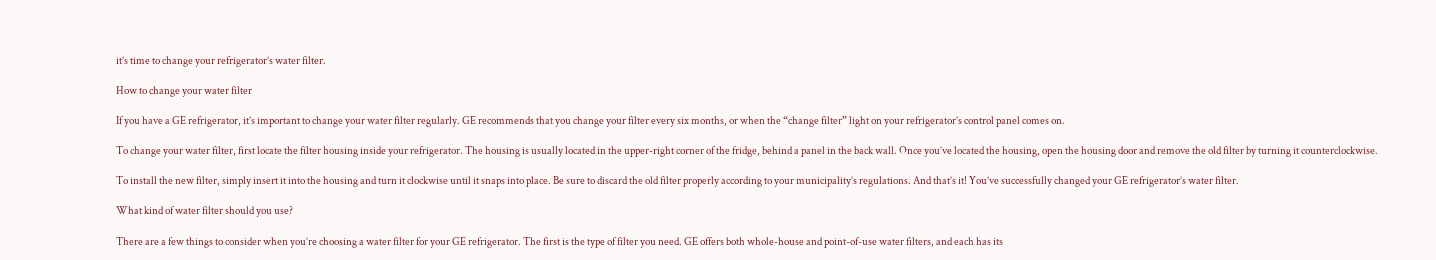it’s time to change your refrigerator’s water filter.

How to change your water filter

If you have a GE refrigerator, it’s important to change your water filter regularly. GE recommends that you change your filter every six months, or when the “change filter” light on your refrigerator’s control panel comes on.

To change your water filter, first locate the filter housing inside your refrigerator. The housing is usually located in the upper-right corner of the fridge, behind a panel in the back wall. Once you’ve located the housing, open the housing door and remove the old filter by turning it counterclockwise.

To install the new filter, simply insert it into the housing and turn it clockwise until it snaps into place. Be sure to discard the old filter properly according to your municipality’s regulations. And that’s it! You’ve successfully changed your GE refrigerator’s water filter.

What kind of water filter should you use?

There are a few things to consider when you’re choosing a water filter for your GE refrigerator. The first is the type of filter you need. GE offers both whole-house and point-of-use water filters, and each has its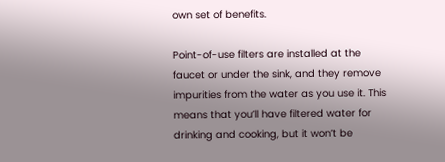own set of benefits.

Point-of-use filters are installed at the faucet or under the sink, and they remove impurities from the water as you use it. This means that you’ll have filtered water for drinking and cooking, but it won’t be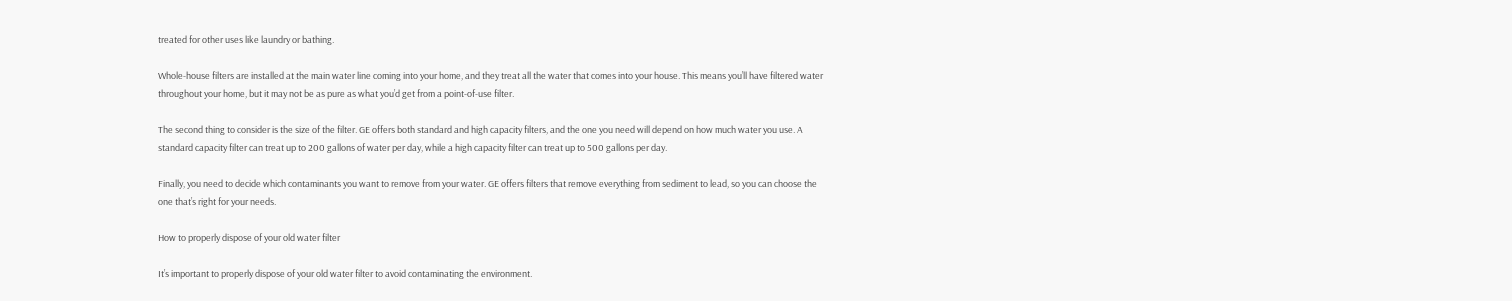treated for other uses like laundry or bathing.

Whole-house filters are installed at the main water line coming into your home, and they treat all the water that comes into your house. This means you’ll have filtered water throughout your home, but it may not be as pure as what you’d get from a point-of-use filter.

The second thing to consider is the size of the filter. GE offers both standard and high capacity filters, and the one you need will depend on how much water you use. A standard capacity filter can treat up to 200 gallons of water per day, while a high capacity filter can treat up to 500 gallons per day.

Finally, you need to decide which contaminants you want to remove from your water. GE offers filters that remove everything from sediment to lead, so you can choose the one that’s right for your needs.

How to properly dispose of your old water filter

It’s important to properly dispose of your old water filter to avoid contaminating the environment.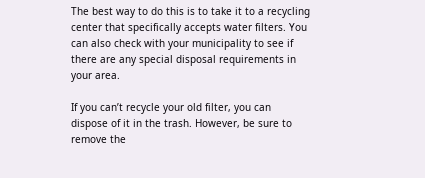The best way to do this is to take it to a recycling center that specifically accepts water filters. You can also check with your municipality to see if there are any special disposal requirements in your area.

If you can’t recycle your old filter, you can dispose of it in the trash. However, be sure to remove the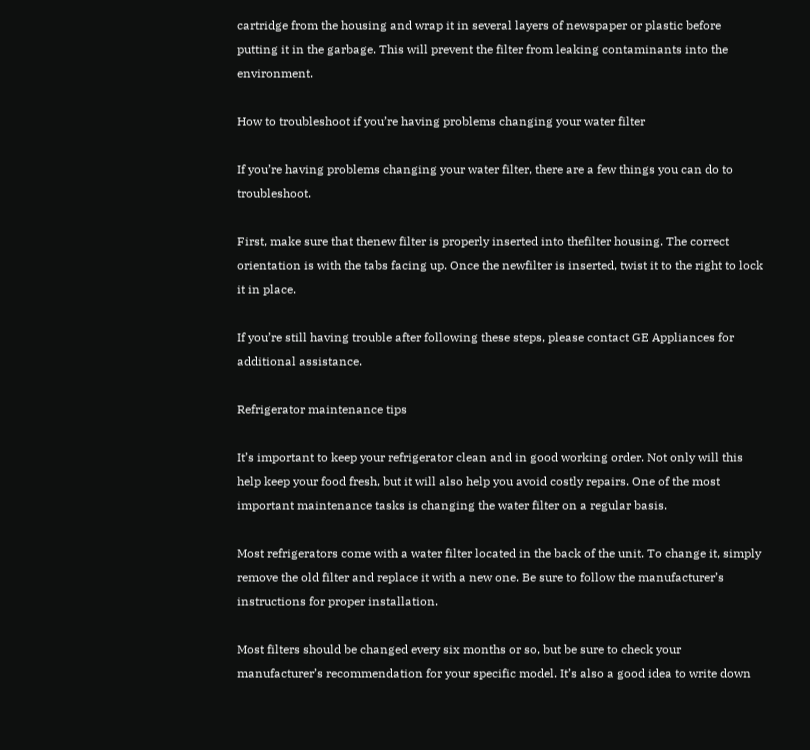cartridge from the housing and wrap it in several layers of newspaper or plastic before putting it in the garbage. This will prevent the filter from leaking contaminants into the environment.

How to troubleshoot if you’re having problems changing your water filter

If you’re having problems changing your water filter, there are a few things you can do to troubleshoot.

First, make sure that thenew filter is properly inserted into thefilter housing. The correct orientation is with the tabs facing up. Once the newfilter is inserted, twist it to the right to lock it in place.

If you’re still having trouble after following these steps, please contact GE Appliances for additional assistance.

Refrigerator maintenance tips

It’s important to keep your refrigerator clean and in good working order. Not only will this help keep your food fresh, but it will also help you avoid costly repairs. One of the most important maintenance tasks is changing the water filter on a regular basis.

Most refrigerators come with a water filter located in the back of the unit. To change it, simply remove the old filter and replace it with a new one. Be sure to follow the manufacturer’s instructions for proper installation.

Most filters should be changed every six months or so, but be sure to check your manufacturer’s recommendation for your specific model. It’s also a good idea to write down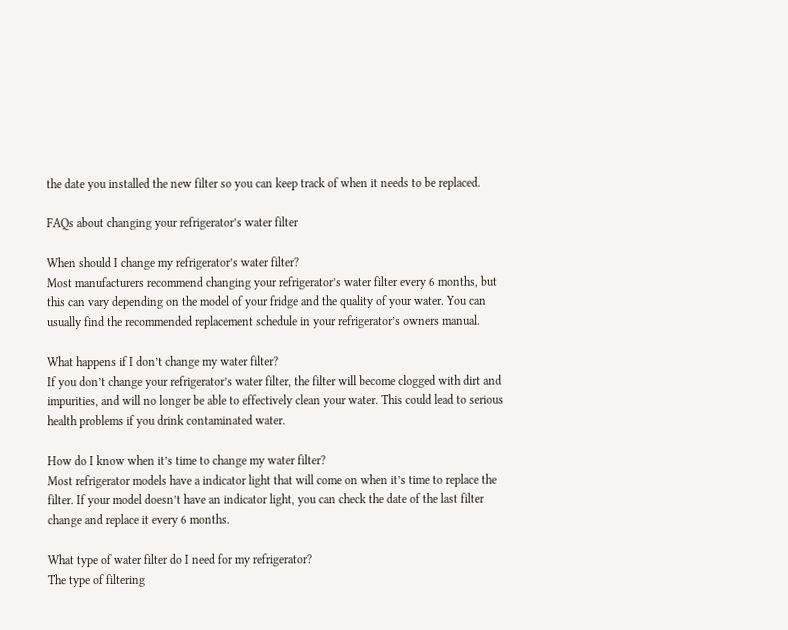the date you installed the new filter so you can keep track of when it needs to be replaced.

FAQs about changing your refrigerator’s water filter

When should I change my refrigerator’s water filter?
Most manufacturers recommend changing your refrigerator’s water filter every 6 months, but this can vary depending on the model of your fridge and the quality of your water. You can usually find the recommended replacement schedule in your refrigerator’s owners manual.

What happens if I don’t change my water filter?
If you don’t change your refrigerator’s water filter, the filter will become clogged with dirt and impurities, and will no longer be able to effectively clean your water. This could lead to serious health problems if you drink contaminated water.

How do I know when it’s time to change my water filter?
Most refrigerator models have a indicator light that will come on when it’s time to replace the filter. If your model doesn’t have an indicator light, you can check the date of the last filter change and replace it every 6 months.

What type of water filter do I need for my refrigerator?
The type of filtering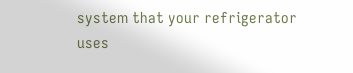system that your refrigerator uses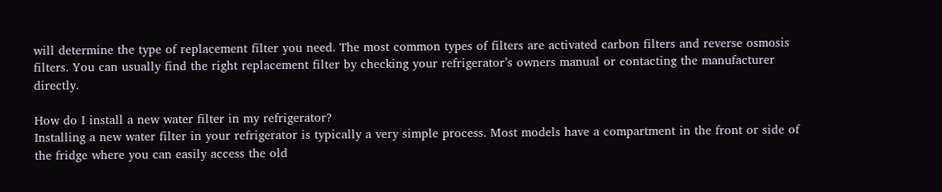will determine the type of replacement filter you need. The most common types of filters are activated carbon filters and reverse osmosis filters. You can usually find the right replacement filter by checking your refrigerator’s owners manual or contacting the manufacturer directly.

How do I install a new water filter in my refrigerator?
Installing a new water filter in your refrigerator is typically a very simple process. Most models have a compartment in the front or side of the fridge where you can easily access the old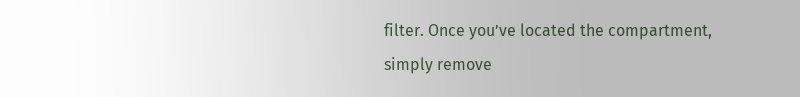filter. Once you’ve located the compartment, simply remove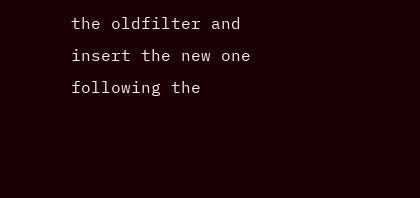the oldfilter and insert the new one following the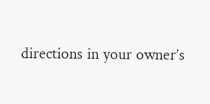directions in your owner’s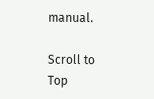manual.

Scroll to Top